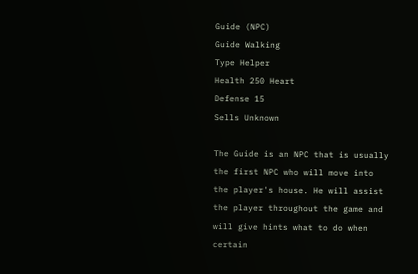Guide (NPC)
Guide Walking
Type Helper
Health 250 Heart
Defense 15
Sells Unknown

The Guide is an NPC that is usually the first NPC who will move into the player's house. He will assist the player throughout the game and will give hints what to do when certain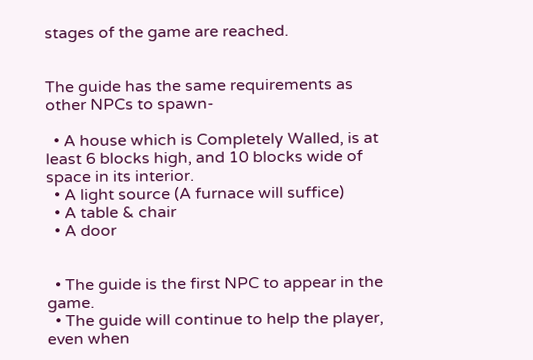stages of the game are reached.


The guide has the same requirements as other NPCs to spawn-

  • A house which is Completely Walled, is at least 6 blocks high, and 10 blocks wide of space in its interior.
  • A light source (A furnace will suffice)
  • A table & chair
  • A door


  • The guide is the first NPC to appear in the game.
  • The guide will continue to help the player, even when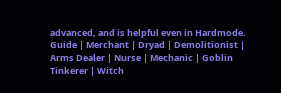advanced, and is helpful even in Hardmode.
Guide | Merchant | Dryad | Demolitionist | Arms Dealer | Nurse | Mechanic | Goblin Tinkerer | Witch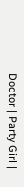Doctor | Party Girl |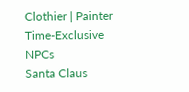Clothier | Painter
Time-Exclusive NPCs
Santa Claus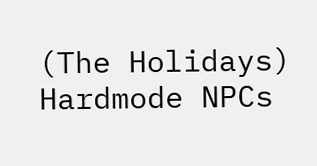(The Holidays)
Hardmode NPCs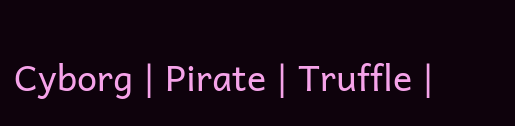Cyborg | Pirate | Truffle |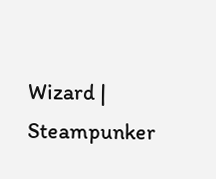Wizard | Steampunker